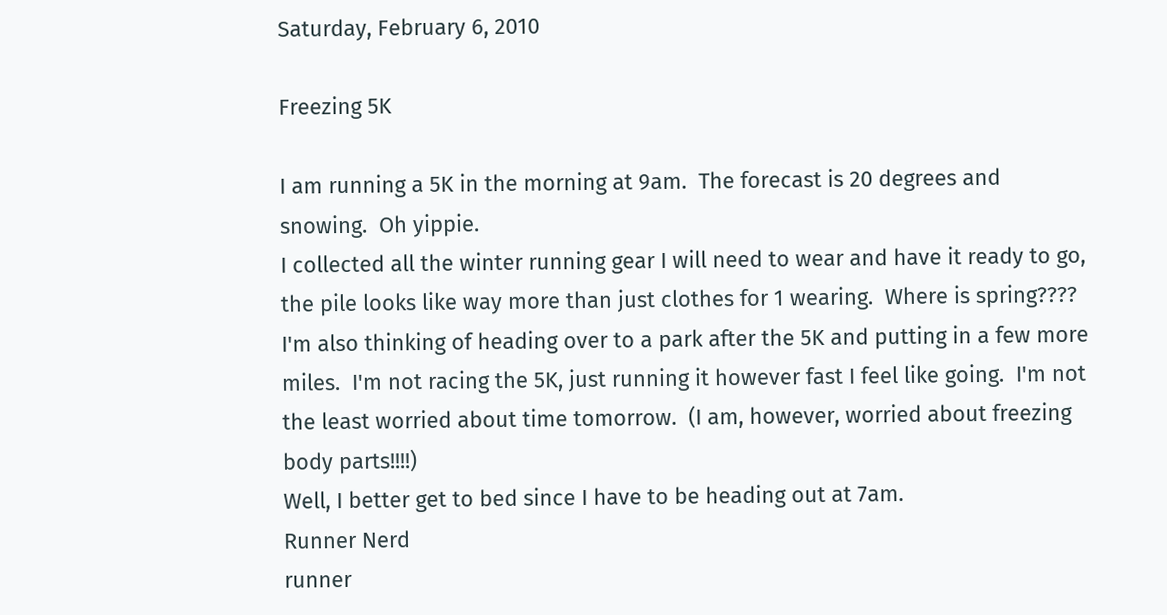Saturday, February 6, 2010

Freezing 5K

I am running a 5K in the morning at 9am.  The forecast is 20 degrees and snowing.  Oh yippie.
I collected all the winter running gear I will need to wear and have it ready to go, the pile looks like way more than just clothes for 1 wearing.  Where is spring????
I'm also thinking of heading over to a park after the 5K and putting in a few more miles.  I'm not racing the 5K, just running it however fast I feel like going.  I'm not the least worried about time tomorrow.  (I am, however, worried about freezing body parts!!!!)
Well, I better get to bed since I have to be heading out at 7am.
Runner Nerd
runner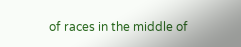of races in the middle of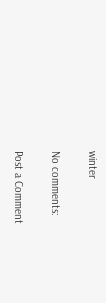winter

No comments:

Post a Comment